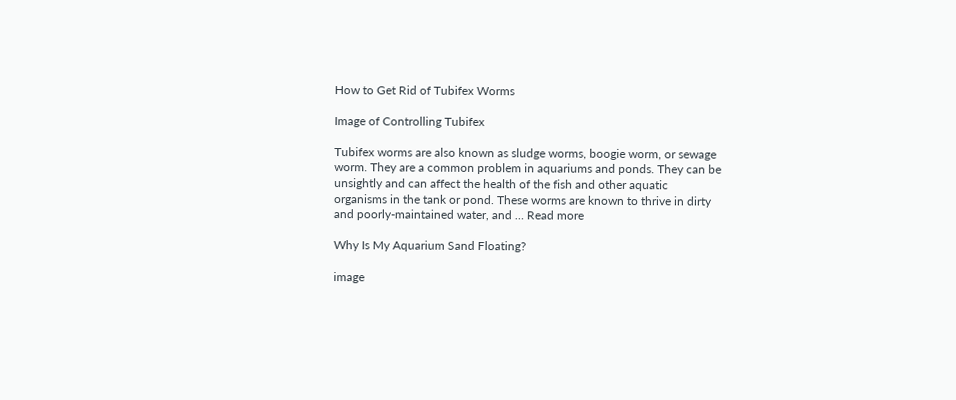How to Get Rid of Tubifex Worms

Image of Controlling Tubifex

Tubifex worms are also known as sludge worms, boogie worm, or sewage worm. They are a common problem in aquariums and ponds. They can be unsightly and can affect the health of the fish and other aquatic organisms in the tank or pond. These worms are known to thrive in dirty and poorly-maintained water, and … Read more

Why Is My Aquarium Sand Floating?

image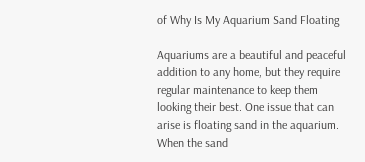of Why Is My Aquarium Sand Floating

Aquariums are a beautiful and peaceful addition to any home, but they require regular maintenance to keep them looking their best. One issue that can arise is floating sand in the aquarium. When the sand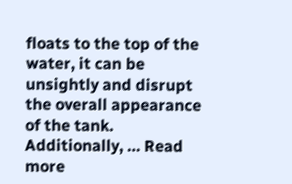floats to the top of the water, it can be unsightly and disrupt the overall appearance of the tank. Additionally, … Read more